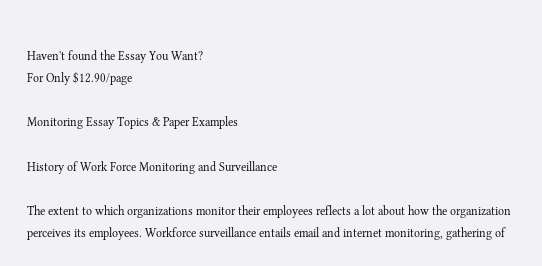Haven't found the Essay You Want?
For Only $12.90/page

Monitoring Essay Topics & Paper Examples

History of Work Force Monitoring and Surveillance

The extent to which organizations monitor their employees reflects a lot about how the organization perceives its employees. Workforce surveillance entails email and internet monitoring, gathering of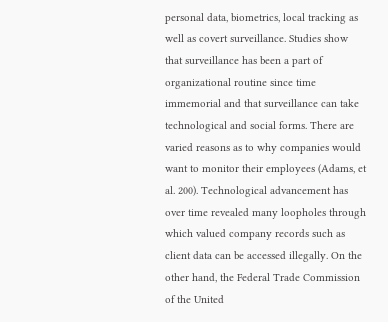personal data, biometrics, local tracking as well as covert surveillance. Studies show that surveillance has been a part of organizational routine since time immemorial and that surveillance can take technological and social forms. There are varied reasons as to why companies would want to monitor their employees (Adams, et al. 200). Technological advancement has over time revealed many loopholes through which valued company records such as client data can be accessed illegally. On the other hand, the Federal Trade Commission of the United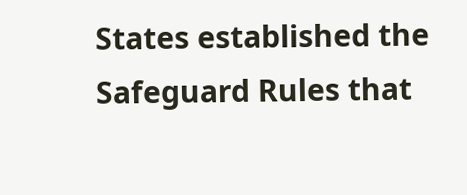States established the Safeguard Rules that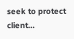seek to protect client…